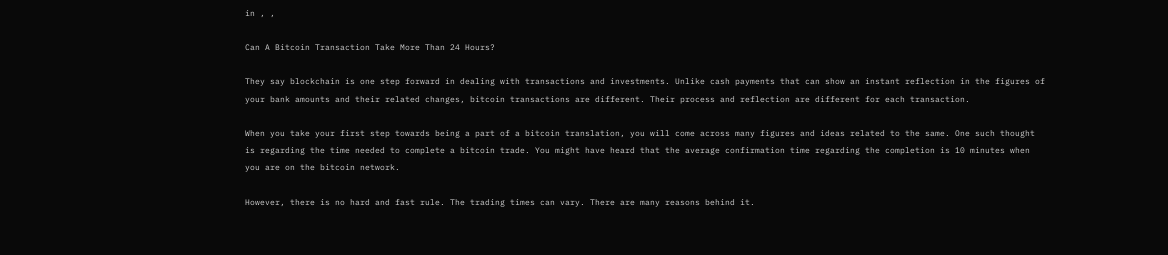in , ,

Can A Bitcoin Transaction Take More Than 24 Hours?

They say blockchain is one step forward in dealing with transactions and investments. Unlike cash payments that can show an instant reflection in the figures of your bank amounts and their related changes, bitcoin transactions are different. Their process and reflection are different for each transaction.

When you take your first step towards being a part of a bitcoin translation, you will come across many figures and ideas related to the same. One such thought is regarding the time needed to complete a bitcoin trade. You might have heard that the average confirmation time regarding the completion is 10 minutes when you are on the bitcoin network.

However, there is no hard and fast rule. The trading times can vary. There are many reasons behind it.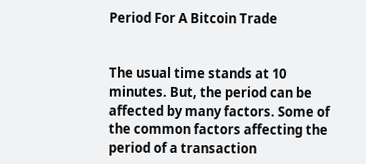Period For A Bitcoin Trade


The usual time stands at 10 minutes. But, the period can be affected by many factors. Some of the common factors affecting the period of a transaction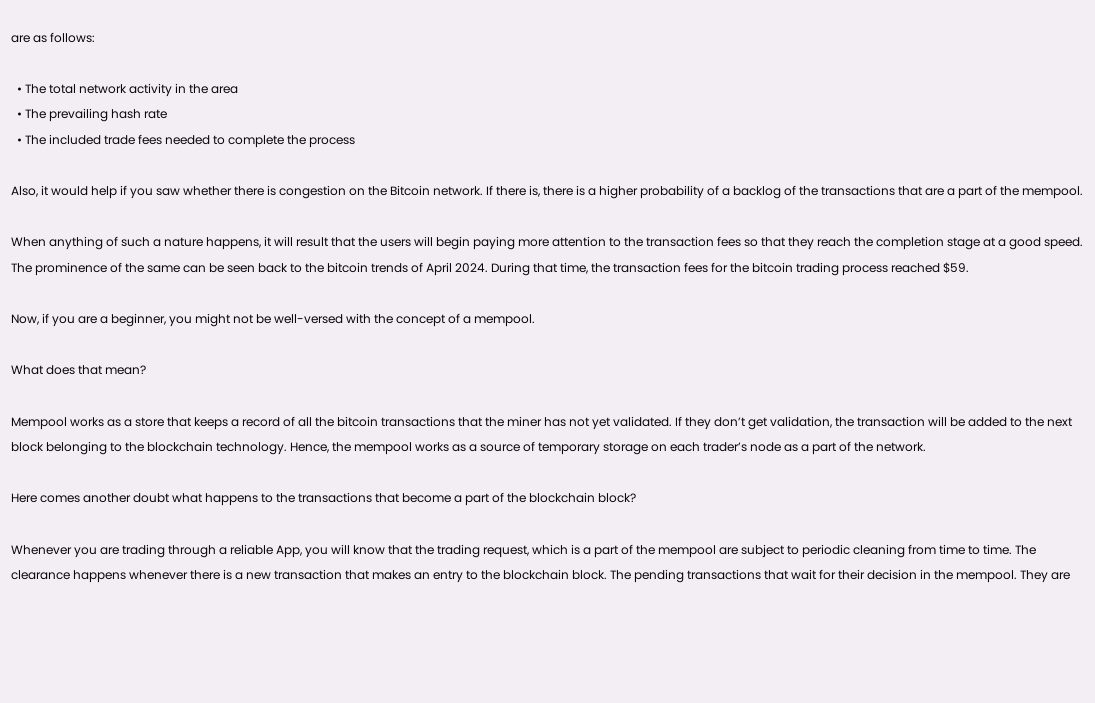are as follows:

  • The total network activity in the area
  • The prevailing hash rate
  • The included trade fees needed to complete the process

Also, it would help if you saw whether there is congestion on the Bitcoin network. If there is, there is a higher probability of a backlog of the transactions that are a part of the mempool.

When anything of such a nature happens, it will result that the users will begin paying more attention to the transaction fees so that they reach the completion stage at a good speed. The prominence of the same can be seen back to the bitcoin trends of April 2024. During that time, the transaction fees for the bitcoin trading process reached $59.

Now, if you are a beginner, you might not be well-versed with the concept of a mempool.

What does that mean?

Mempool works as a store that keeps a record of all the bitcoin transactions that the miner has not yet validated. If they don’t get validation, the transaction will be added to the next block belonging to the blockchain technology. Hence, the mempool works as a source of temporary storage on each trader’s node as a part of the network.

Here comes another doubt what happens to the transactions that become a part of the blockchain block?

Whenever you are trading through a reliable App, you will know that the trading request, which is a part of the mempool are subject to periodic cleaning from time to time. The clearance happens whenever there is a new transaction that makes an entry to the blockchain block. The pending transactions that wait for their decision in the mempool. They are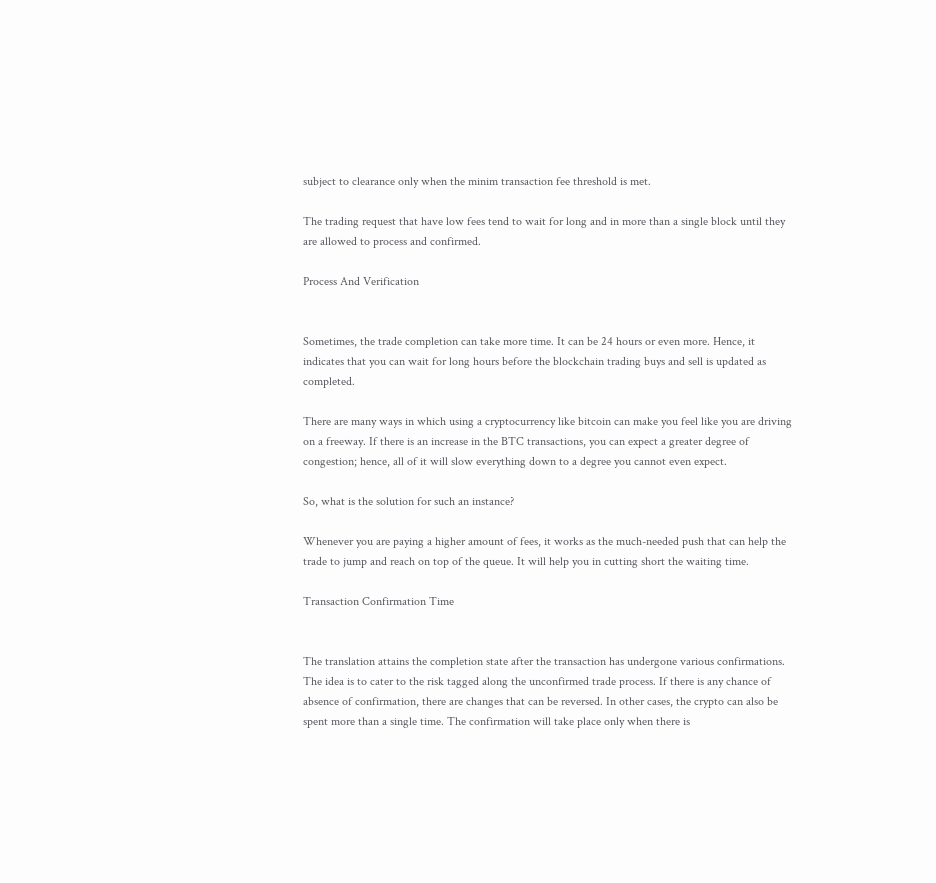subject to clearance only when the minim transaction fee threshold is met.

The trading request that have low fees tend to wait for long and in more than a single block until they are allowed to process and confirmed.

Process And Verification


Sometimes, the trade completion can take more time. It can be 24 hours or even more. Hence, it indicates that you can wait for long hours before the blockchain trading buys and sell is updated as completed.

There are many ways in which using a cryptocurrency like bitcoin can make you feel like you are driving on a freeway. If there is an increase in the BTC transactions, you can expect a greater degree of congestion; hence, all of it will slow everything down to a degree you cannot even expect.

So, what is the solution for such an instance?

Whenever you are paying a higher amount of fees, it works as the much-needed push that can help the trade to jump and reach on top of the queue. It will help you in cutting short the waiting time.

Transaction Confirmation Time


The translation attains the completion state after the transaction has undergone various confirmations. The idea is to cater to the risk tagged along the unconfirmed trade process. If there is any chance of absence of confirmation, there are changes that can be reversed. In other cases, the crypto can also be spent more than a single time. The confirmation will take place only when there is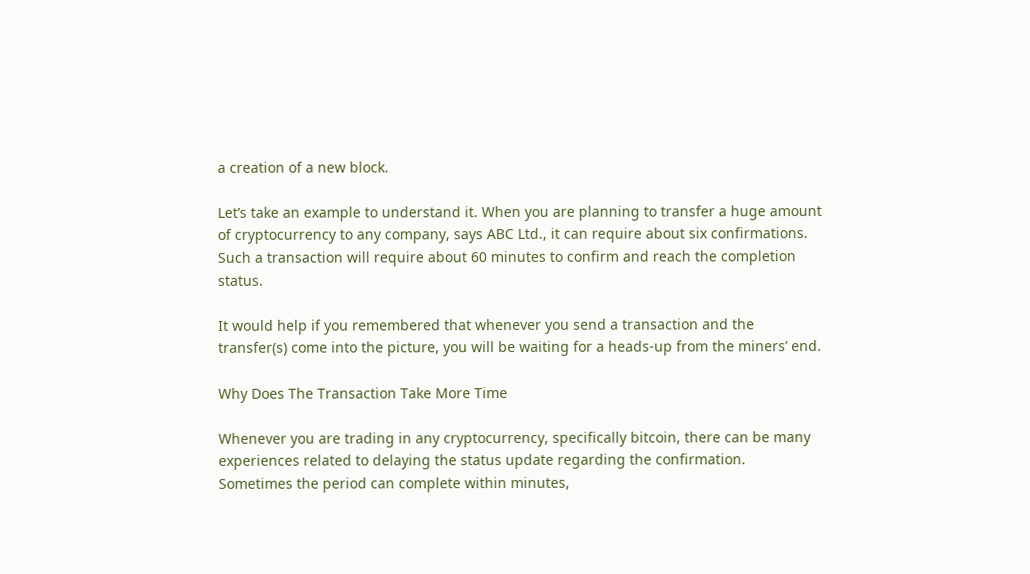a creation of a new block.

Let’s take an example to understand it. When you are planning to transfer a huge amount of cryptocurrency to any company, says ABC Ltd., it can require about six confirmations. Such a transaction will require about 60 minutes to confirm and reach the completion status.

It would help if you remembered that whenever you send a transaction and the transfer(s) come into the picture, you will be waiting for a heads-up from the miners’ end.

Why Does The Transaction Take More Time

Whenever you are trading in any cryptocurrency, specifically bitcoin, there can be many experiences related to delaying the status update regarding the confirmation. Sometimes the period can complete within minutes,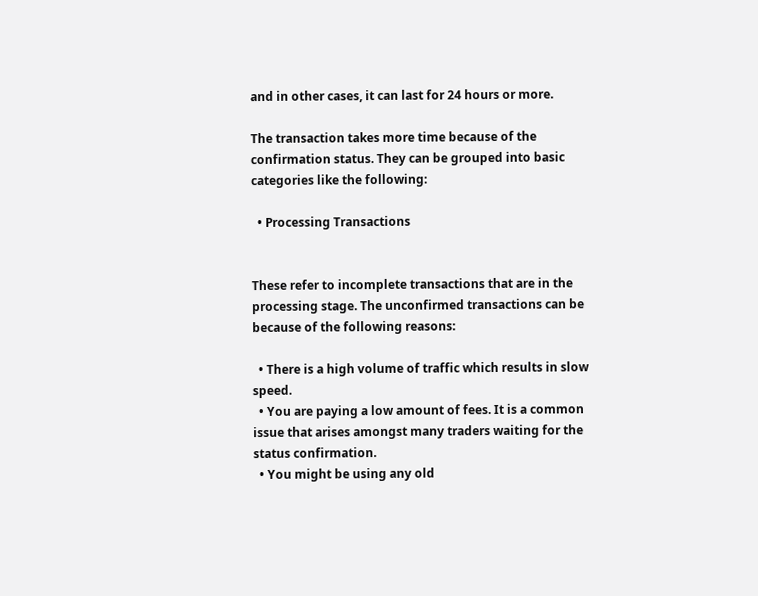and in other cases, it can last for 24 hours or more.

The transaction takes more time because of the confirmation status. They can be grouped into basic categories like the following:

  • Processing Transactions


These refer to incomplete transactions that are in the processing stage. The unconfirmed transactions can be because of the following reasons:

  • There is a high volume of traffic which results in slow speed.
  • You are paying a low amount of fees. It is a common issue that arises amongst many traders waiting for the status confirmation.
  • You might be using any old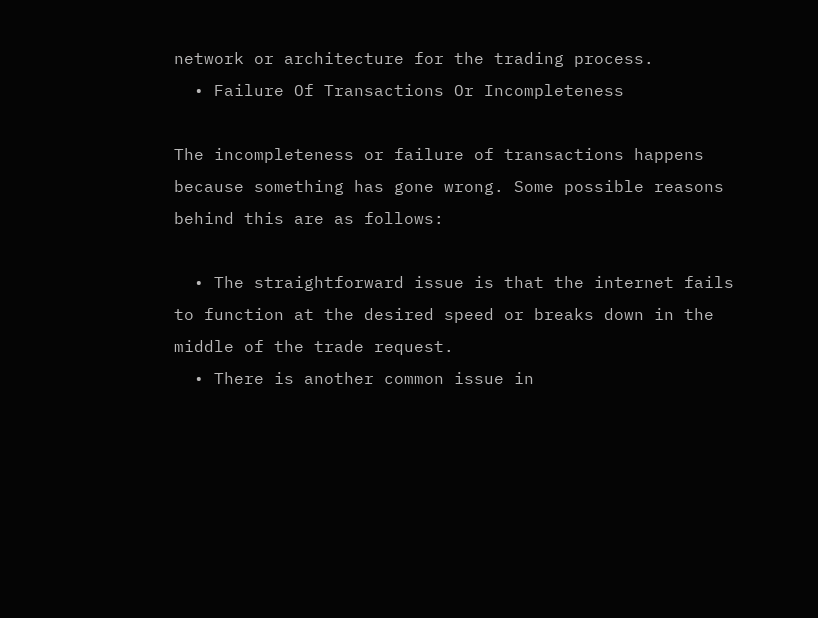network or architecture for the trading process.
  • Failure Of Transactions Or Incompleteness

The incompleteness or failure of transactions happens because something has gone wrong. Some possible reasons behind this are as follows:

  • The straightforward issue is that the internet fails to function at the desired speed or breaks down in the middle of the trade request.
  • There is another common issue in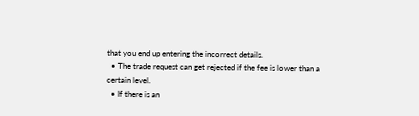that you end up entering the incorrect details.
  • The trade request can get rejected if the fee is lower than a certain level.
  • If there is an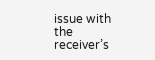issue with the receiver’s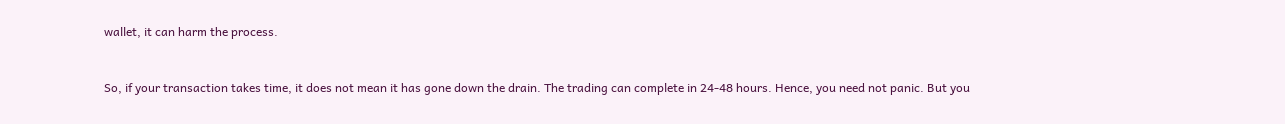wallet, it can harm the process.


So, if your transaction takes time, it does not mean it has gone down the drain. The trading can complete in 24-48 hours. Hence, you need not panic. But you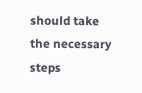should take the necessary steps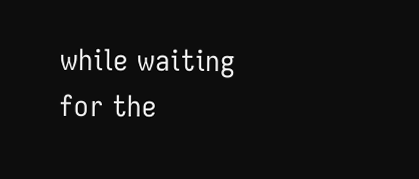while waiting for the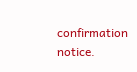confirmation notice.